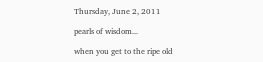Thursday, June 2, 2011

pearls of wisdom...

when you get to the ripe old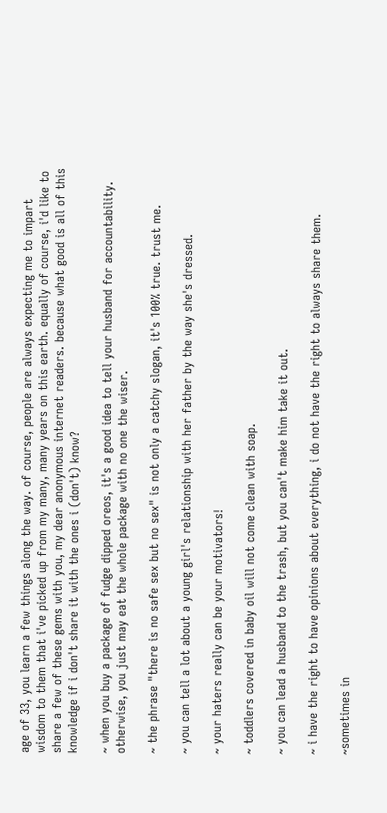age of 33, you learn a few things along the way. of course, people are always expecting me to impart wisdom to them that i've picked up from my many, many years on this earth. equally of course, i'd like to share a few of these gems with you, my dear anonymous internet readers. because what good is all of this knowledge if i don't share it with the ones i (don't) know?

~ when you buy a package of fudge dipped oreos, it's a good idea to tell your husband for accountability. otherwise, you just may eat the whole package with no one the wiser.

~ the phrase "there is no safe sex but no sex" is not only a catchy slogan, it's 100% true. trust me.

~ you can tell a lot about a young girl's relationship with her father by the way she's dressed.

~ your haters really can be your motivators!

~ toddlers covered in baby oil will not come clean with soap.

~ you can lead a husband to the trash, but you can't make him take it out.

~ i have the right to have opinions about everything, i do not have the right to always share them.

~sometimes in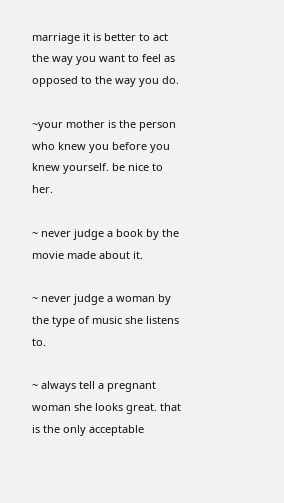marriage it is better to act the way you want to feel as opposed to the way you do.

~your mother is the person who knew you before you knew yourself. be nice to her.

~ never judge a book by the movie made about it.

~ never judge a woman by the type of music she listens to.

~ always tell a pregnant woman she looks great. that is the only acceptable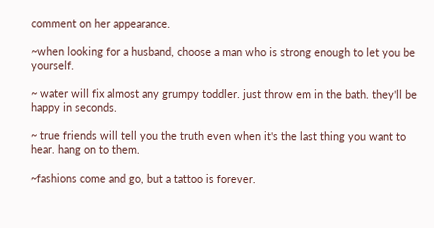comment on her appearance.

~when looking for a husband, choose a man who is strong enough to let you be yourself.

~ water will fix almost any grumpy toddler. just throw em in the bath. they'll be happy in seconds.

~ true friends will tell you the truth even when it's the last thing you want to hear. hang on to them.

~fashions come and go, but a tattoo is forever.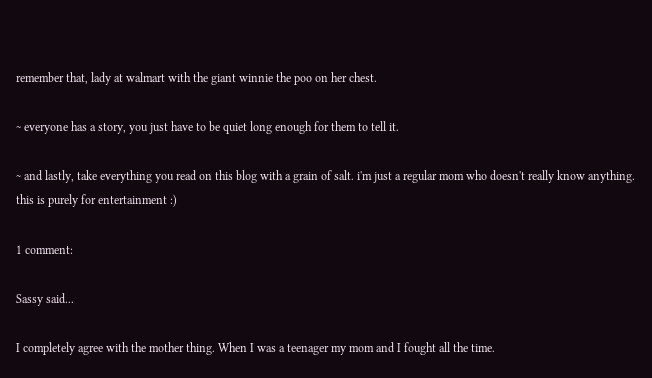remember that, lady at walmart with the giant winnie the poo on her chest.

~ everyone has a story, you just have to be quiet long enough for them to tell it.

~ and lastly, take everything you read on this blog with a grain of salt. i'm just a regular mom who doesn't really know anything. this is purely for entertainment :)

1 comment:

Sassy said...

I completely agree with the mother thing. When I was a teenager my mom and I fought all the time.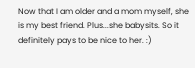Now that I am older and a mom myself, she is my best friend. Plus...she babysits. So it definitely pays to be nice to her. :)